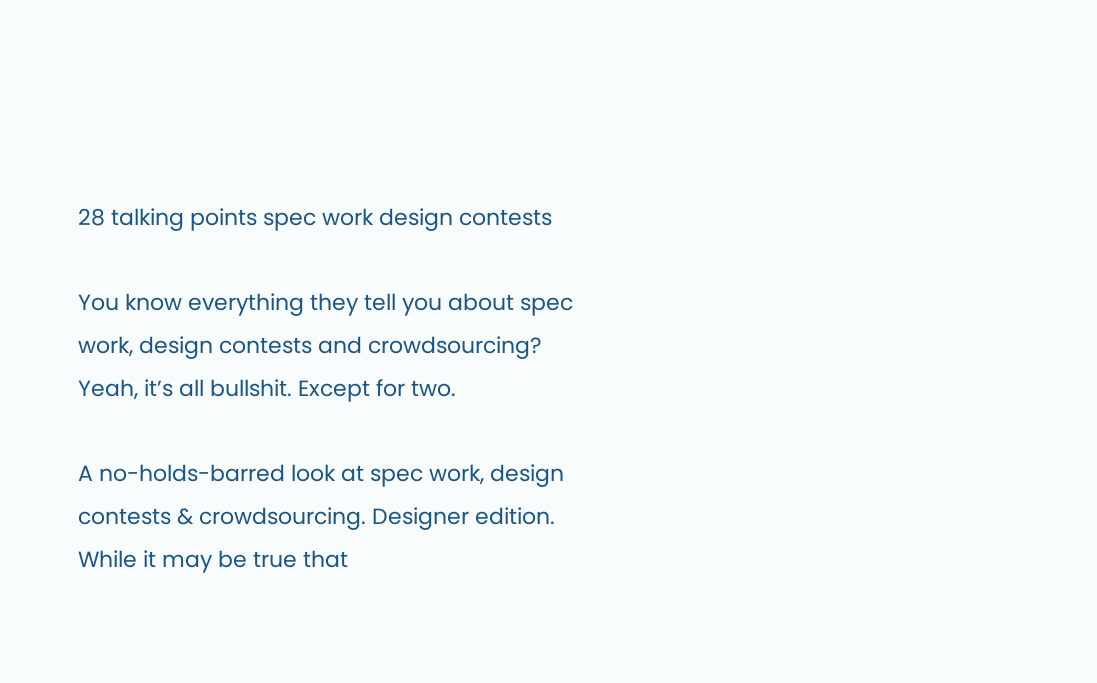28 talking points spec work design contests

You know everything they tell you about spec work, design contests and crowdsourcing? Yeah, it’s all bullshit. Except for two.

A no-holds-barred look at spec work, design contests & crowdsourcing. Designer edition. While it may be true that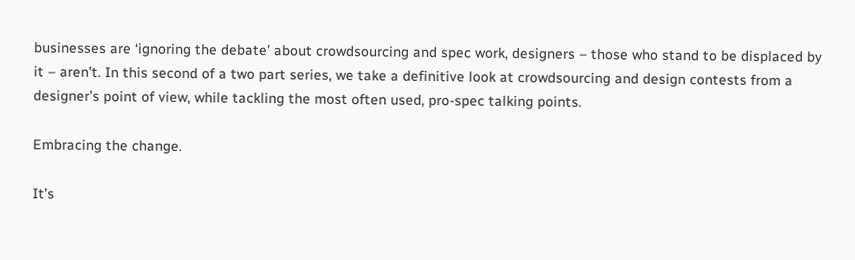businesses are ‘ignoring the debate’ about crowdsourcing and spec work, designers – those who stand to be displaced by it – aren’t. In this second of a two part series, we take a definitive look at crowdsourcing and design contests from a designer’s point of view, while tackling the most often used, pro-spec talking points.

Embracing the change.

It’s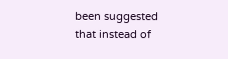been suggested that instead of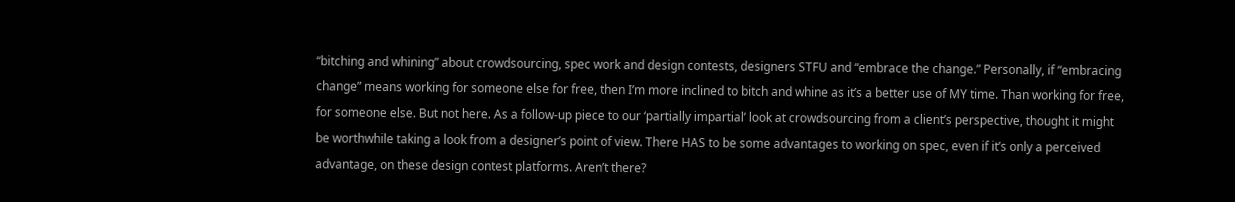“bitching and whining” about crowdsourcing, spec work and design contests, designers STFU and “embrace the change.” Personally, if “embracing change” means working for someone else for free, then I’m more inclined to bitch and whine as it’s a better use of MY time. Than working for free, for someone else. But not here. As a follow-up piece to our ‘partially impartial’ look at crowdsourcing from a client’s perspective, thought it might be worthwhile taking a look from a designer’s point of view. There HAS to be some advantages to working on spec, even if it’s only a perceived advantage, on these design contest platforms. Aren’t there?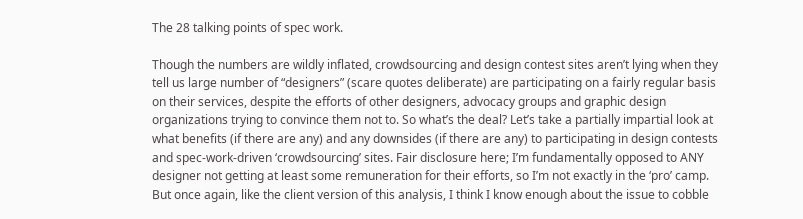The 28 talking points of spec work.

Though the numbers are wildly inflated, crowdsourcing and design contest sites aren’t lying when they tell us large number of “designers” (scare quotes deliberate) are participating on a fairly regular basis on their services, despite the efforts of other designers, advocacy groups and graphic design organizations trying to convince them not to. So what’s the deal? Let’s take a partially impartial look at what benefits (if there are any) and any downsides (if there are any) to participating in design contests and spec-work-driven ‘crowdsourcing’ sites. Fair disclosure here; I’m fundamentally opposed to ANY designer not getting at least some remuneration for their efforts, so I’m not exactly in the ‘pro’ camp. But once again, like the client version of this analysis, I think I know enough about the issue to cobble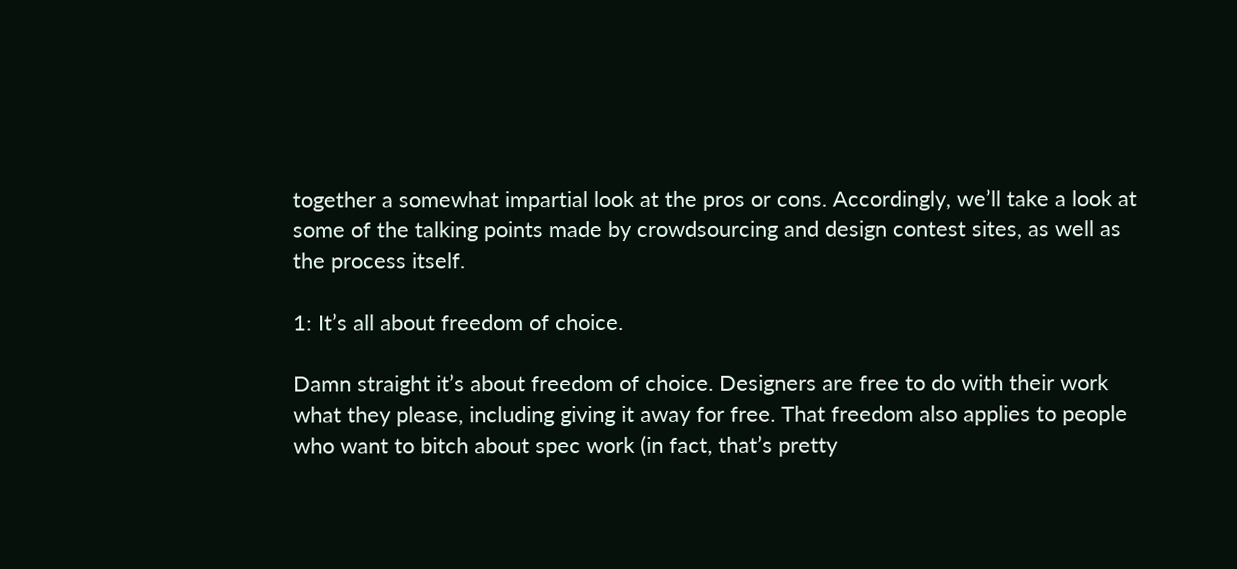together a somewhat impartial look at the pros or cons. Accordingly, we’ll take a look at some of the talking points made by crowdsourcing and design contest sites, as well as the process itself.

1: It’s all about freedom of choice.

Damn straight it’s about freedom of choice. Designers are free to do with their work what they please, including giving it away for free. That freedom also applies to people who want to bitch about spec work (in fact, that’s pretty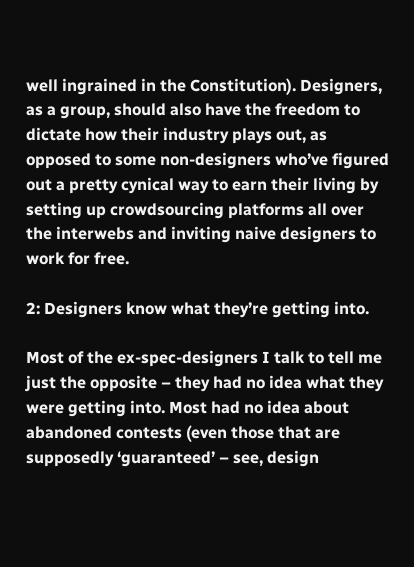well ingrained in the Constitution). Designers, as a group, should also have the freedom to dictate how their industry plays out, as opposed to some non-designers who’ve figured out a pretty cynical way to earn their living by setting up crowdsourcing platforms all over the interwebs and inviting naive designers to work for free.

2: Designers know what they’re getting into.

Most of the ex-spec-designers I talk to tell me just the opposite – they had no idea what they were getting into. Most had no idea about abandoned contests (even those that are supposedly ‘guaranteed’ – see, design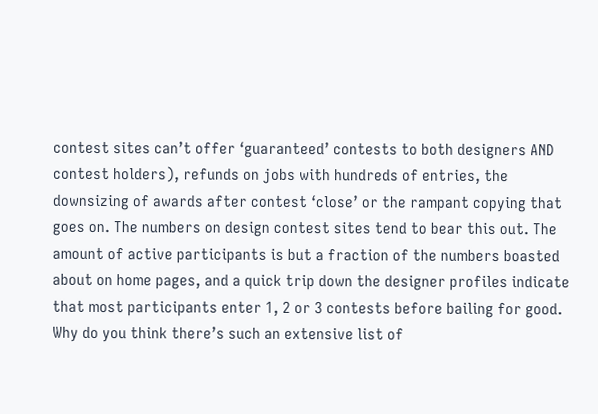contest sites can’t offer ‘guaranteed’ contests to both designers AND contest holders), refunds on jobs with hundreds of entries, the downsizing of awards after contest ‘close’ or the rampant copying that goes on. The numbers on design contest sites tend to bear this out. The amount of active participants is but a fraction of the numbers boasted about on home pages, and a quick trip down the designer profiles indicate that most participants enter 1, 2 or 3 contests before bailing for good. Why do you think there’s such an extensive list of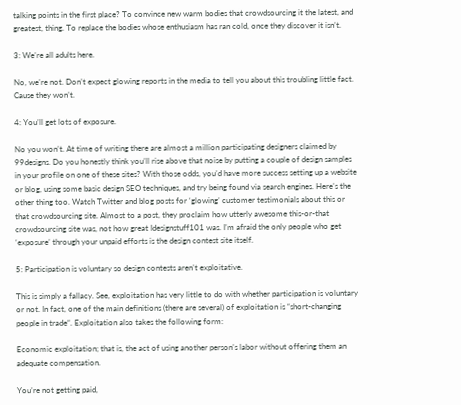talking points in the first place? To convince new warm bodies that crowdsourcing it the latest, and greatest, thing. To replace the bodies whose enthusiasm has ran cold, once they discover it isn’t.

3: We’re all adults here.

No, we’re not. Don’t expect glowing reports in the media to tell you about this troubling little fact. Cause they won’t.

4: You’ll get lots of exposure.

No you won’t. At time of writing there are almost a million participating designers claimed by 99designs. Do you honestly think you’ll rise above that noise by putting a couple of design samples in your profile on one of these sites? With those odds, you’d have more success setting up a website or blog, using some basic design SEO techniques, and try being found via search engines. Here’s the other thing too. Watch Twitter and blog posts for ‘glowing’ customer testimonials about this or that crowdsourcing site. Almost to a post, they proclaim how utterly awesome this-or-that crowdsourcing site was, not how great Idesignstuff101 was. I’m afraid the only people who get ‘exposure’ through your unpaid efforts is the design contest site itself.

5: Participation is voluntary so design contests aren’t exploitative.

This is simply a fallacy. See, exploitation has very little to do with whether participation is voluntary or not. In fact, one of the main definitions (there are several) of exploitation is “short-changing people in trade“. Exploitation also takes the following form:

Economic exploitation; that is, the act of using another person’s labor without offering them an adequate compensation.

You’re not getting paid,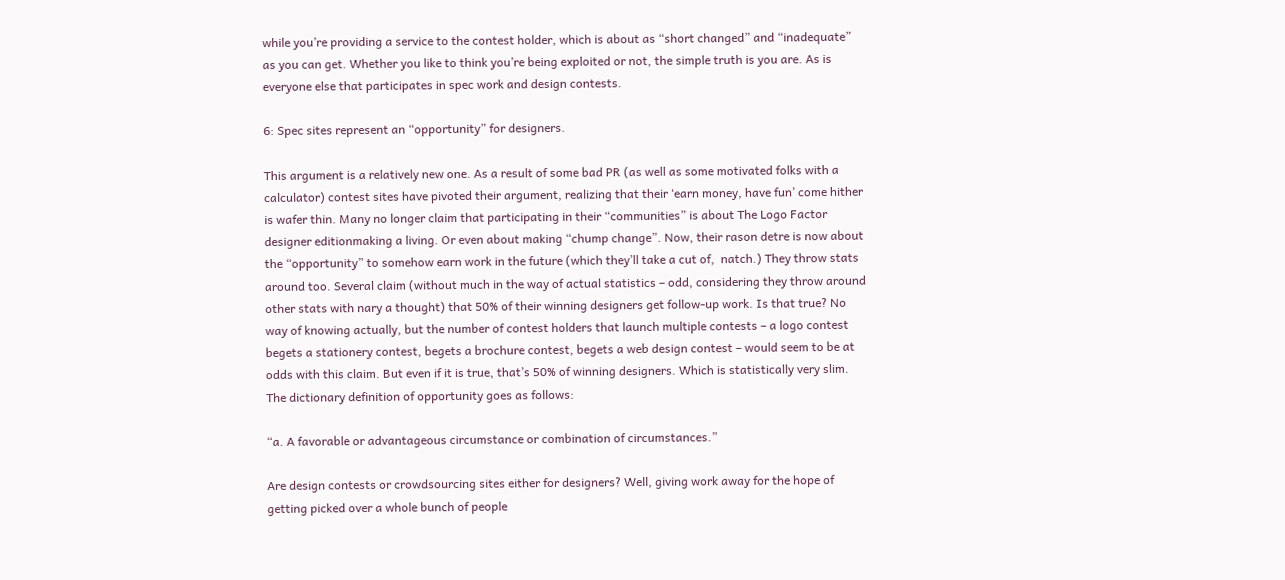while you’re providing a service to the contest holder, which is about as “short changed” and “inadequate” as you can get. Whether you like to think you’re being exploited or not, the simple truth is you are. As is everyone else that participates in spec work and design contests.

6: Spec sites represent an “opportunity” for designers.

This argument is a relatively new one. As a result of some bad PR (as well as some motivated folks with a calculator) contest sites have pivoted their argument, realizing that their ‘earn money, have fun’ come hither is wafer thin. Many no longer claim that participating in their “communities” is about The Logo Factor designer editionmaking a living. Or even about making “chump change”. Now, their rason detre is now about the “opportunity” to somehow earn work in the future (which they’ll take a cut of,  natch.) They throw stats around too. Several claim (without much in the way of actual statistics – odd, considering they throw around other stats with nary a thought) that 50% of their winning designers get follow-up work. Is that true? No way of knowing actually, but the number of contest holders that launch multiple contests – a logo contest begets a stationery contest, begets a brochure contest, begets a web design contest – would seem to be at odds with this claim. But even if it is true, that’s 50% of winning designers. Which is statistically very slim. The dictionary definition of opportunity goes as follows:

“a. A favorable or advantageous circumstance or combination of circumstances.”

Are design contests or crowdsourcing sites either for designers? Well, giving work away for the hope of getting picked over a whole bunch of people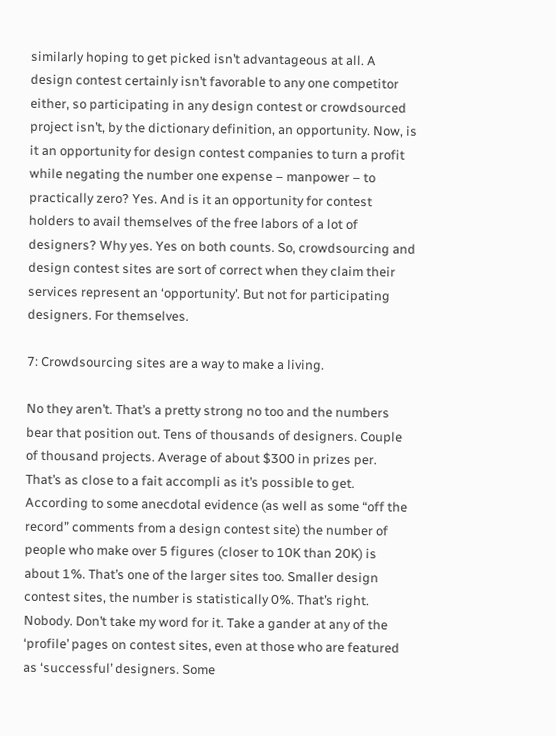similarly hoping to get picked isn’t advantageous at all. A design contest certainly isn’t favorable to any one competitor either, so participating in any design contest or crowdsourced project isn’t, by the dictionary definition, an opportunity. Now, is it an opportunity for design contest companies to turn a profit while negating the number one expense – manpower – to practically zero? Yes. And is it an opportunity for contest holders to avail themselves of the free labors of a lot of designers? Why yes. Yes on both counts. So, crowdsourcing and design contest sites are sort of correct when they claim their services represent an ‘opportunity’. But not for participating designers. For themselves.

7: Crowdsourcing sites are a way to make a living.

No they aren’t. That’s a pretty strong no too and the numbers bear that position out. Tens of thousands of designers. Couple of thousand projects. Average of about $300 in prizes per. That’s as close to a fait accompli as it’s possible to get. According to some anecdotal evidence (as well as some “off the record” comments from a design contest site) the number of people who make over 5 figures (closer to 10K than 20K) is about 1%. That’s one of the larger sites too. Smaller design contest sites, the number is statistically 0%. That’s right. Nobody. Don’t take my word for it. Take a gander at any of the ‘profile’ pages on contest sites, even at those who are featured as ‘successful’ designers. Some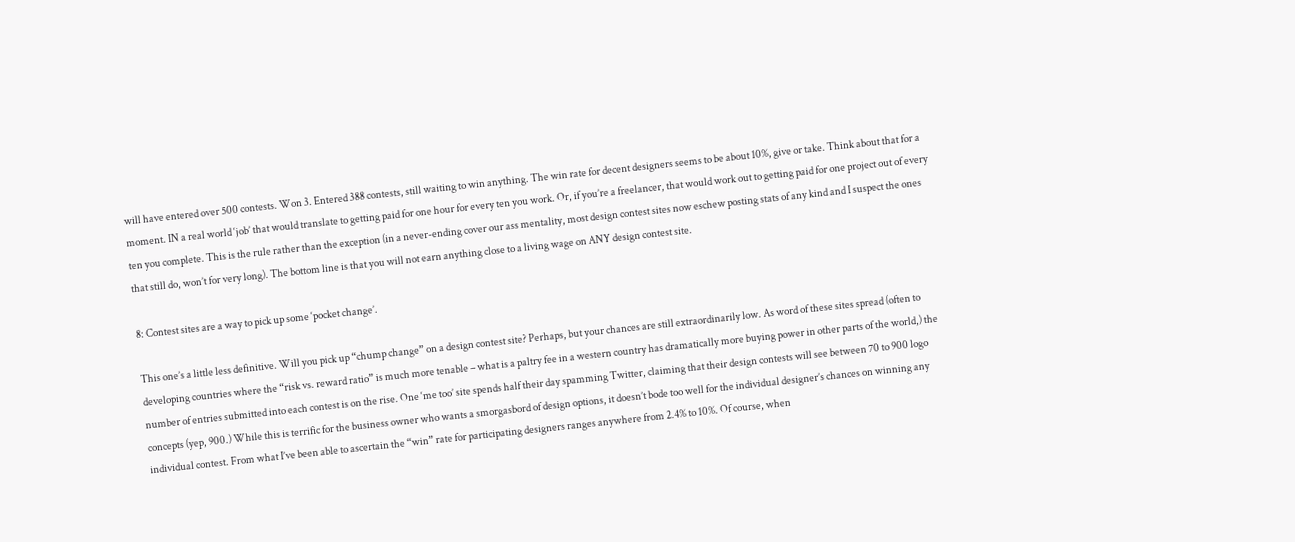will have entered over 500 contests. Won 3. Entered 388 contests, still waiting to win anything. The win rate for decent designers seems to be about 10%, give or take. Think about that for a moment. IN a real world ‘job’ that would translate to getting paid for one hour for every ten you work. Or, if you’re a freelancer, that would work out to getting paid for one project out of every ten you complete. This is the rule rather than the exception (in a never-ending cover our ass mentality, most design contest sites now eschew posting stats of any kind and I suspect the ones that still do, won’t for very long). The bottom line is that you will not earn anything close to a living wage on ANY design contest site.

8: Contest sites are a way to pick up some ‘pocket change’.

This one’s a little less definitive. Will you pick up “chump change” on a design contest site? Perhaps, but your chances are still extraordinarily low. As word of these sites spread (often to developing countries where the “risk vs. reward ratio” is much more tenable – what is a paltry fee in a western country has dramatically more buying power in other parts of the world,) the number of entries submitted into each contest is on the rise. One ‘me too’ site spends half their day spamming Twitter, claiming that their design contests will see between 70 to 900 logo concepts (yep, 900.) While this is terrific for the business owner who wants a smorgasbord of design options, it doesn’t bode too well for the individual designer’s chances on winning any individual contest. From what I’ve been able to ascertain the “win” rate for participating designers ranges anywhere from 2.4% to 10%. Of course, when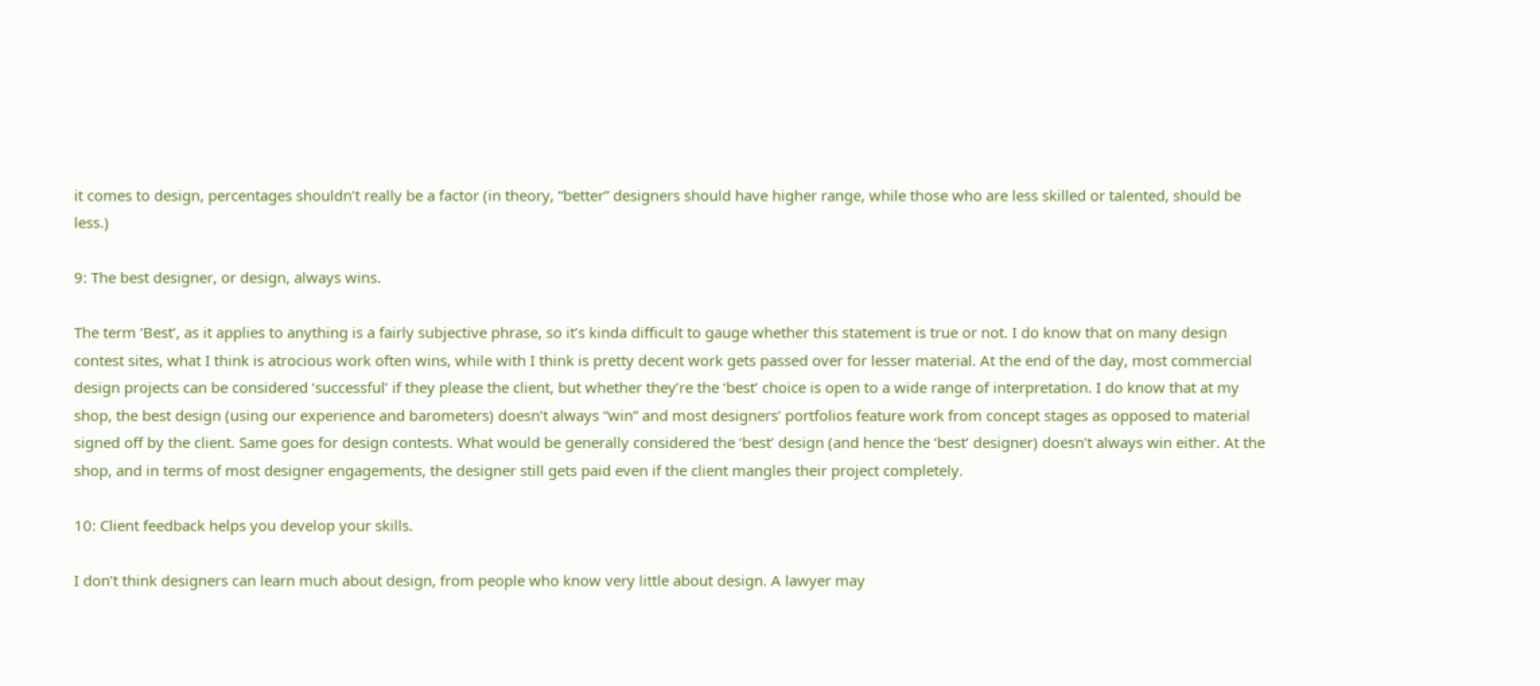it comes to design, percentages shouldn’t really be a factor (in theory, “better” designers should have higher range, while those who are less skilled or talented, should be less.)

9: The best designer, or design, always wins.

The term ‘Best’, as it applies to anything is a fairly subjective phrase, so it’s kinda difficult to gauge whether this statement is true or not. I do know that on many design contest sites, what I think is atrocious work often wins, while with I think is pretty decent work gets passed over for lesser material. At the end of the day, most commercial design projects can be considered ‘successful’ if they please the client, but whether they’re the ‘best’ choice is open to a wide range of interpretation. I do know that at my shop, the best design (using our experience and barometers) doesn’t always “win” and most designers’ portfolios feature work from concept stages as opposed to material signed off by the client. Same goes for design contests. What would be generally considered the ‘best’ design (and hence the ‘best’ designer) doesn’t always win either. At the shop, and in terms of most designer engagements, the designer still gets paid even if the client mangles their project completely.

10: Client feedback helps you develop your skills.

I don’t think designers can learn much about design, from people who know very little about design. A lawyer may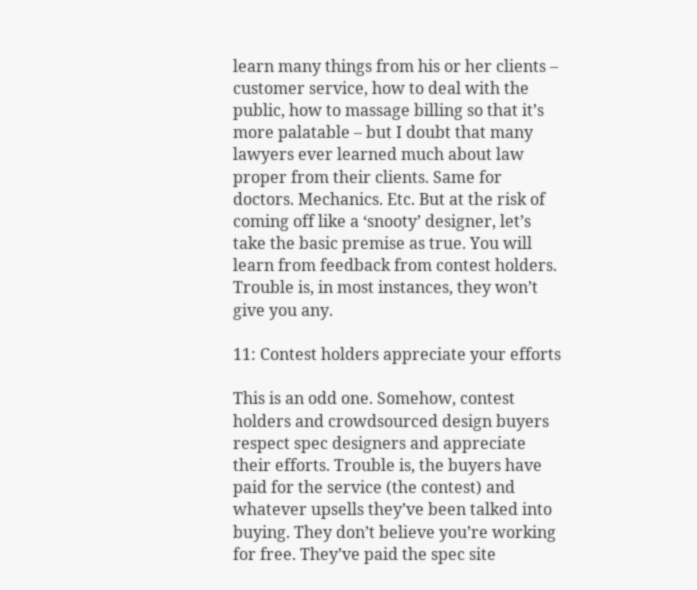learn many things from his or her clients – customer service, how to deal with the public, how to massage billing so that it’s more palatable – but I doubt that many lawyers ever learned much about law proper from their clients. Same for doctors. Mechanics. Etc. But at the risk of coming off like a ‘snooty’ designer, let’s take the basic premise as true. You will learn from feedback from contest holders. Trouble is, in most instances, they won’t give you any.

11: Contest holders appreciate your efforts

This is an odd one. Somehow, contest holders and crowdsourced design buyers respect spec designers and appreciate their efforts. Trouble is, the buyers have paid for the service (the contest) and whatever upsells they’ve been talked into buying. They don’t believe you’re working for free. They’ve paid the spec site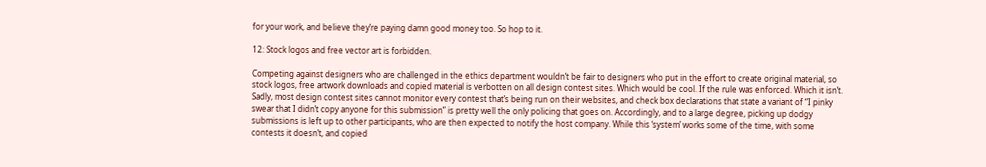for your work, and believe they’re paying damn good money too. So hop to it.

12: Stock logos and free vector art is forbidden.

Competing against designers who are challenged in the ethics department wouldn’t be fair to designers who put in the effort to create original material, so stock logos, free artwork downloads and copied material is verbotten on all design contest sites. Which would be cool. If the rule was enforced. Which it isn’t. Sadly, most design contest sites cannot monitor every contest that’s being run on their websites, and check box declarations that state a variant of “I pinky swear that I didn’t copy anyone for this submission” is pretty well the only policing that goes on. Accordingly, and to a large degree, picking up dodgy submissions is left up to other participants, who are then expected to notify the host company. While this ‘system’ works some of the time, with some contests it doesn’t, and copied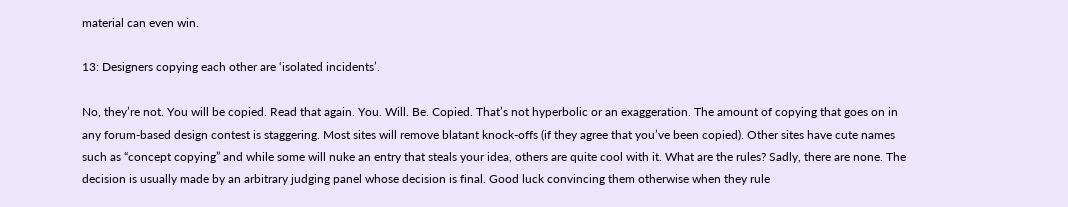material can even win.

13: Designers copying each other are ‘isolated incidents’.

No, they’re not. You will be copied. Read that again. You. Will. Be. Copied. That’s not hyperbolic or an exaggeration. The amount of copying that goes on in any forum-based design contest is staggering. Most sites will remove blatant knock-offs (if they agree that you’ve been copied). Other sites have cute names such as “concept copying” and while some will nuke an entry that steals your idea, others are quite cool with it. What are the rules? Sadly, there are none. The decision is usually made by an arbitrary judging panel whose decision is final. Good luck convincing them otherwise when they rule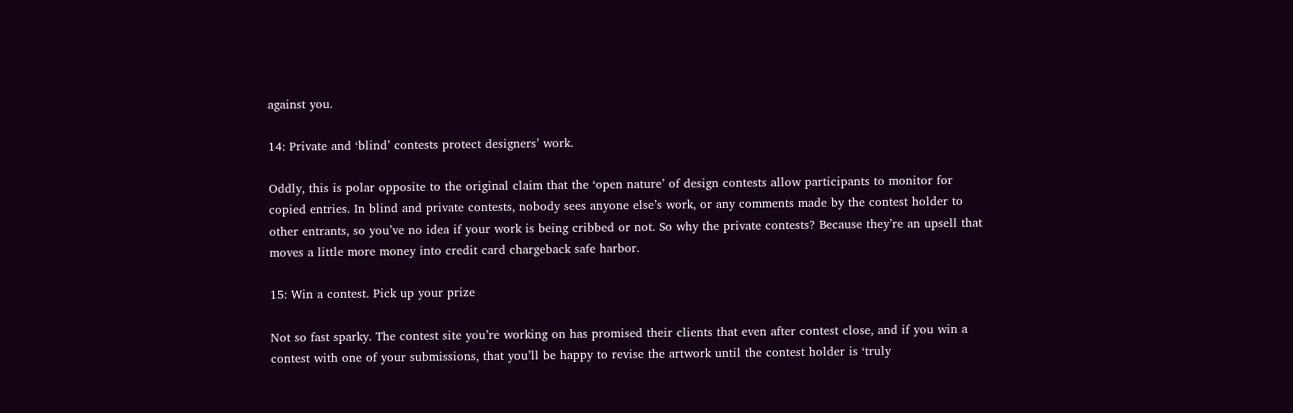against you.

14: Private and ‘blind’ contests protect designers’ work.

Oddly, this is polar opposite to the original claim that the ‘open nature’ of design contests allow participants to monitor for copied entries. In blind and private contests, nobody sees anyone else’s work, or any comments made by the contest holder to other entrants, so you’ve no idea if your work is being cribbed or not. So why the private contests? Because they’re an upsell that moves a little more money into credit card chargeback safe harbor.

15: Win a contest. Pick up your prize

Not so fast sparky. The contest site you’re working on has promised their clients that even after contest close, and if you win a contest with one of your submissions, that you’ll be happy to revise the artwork until the contest holder is ‘truly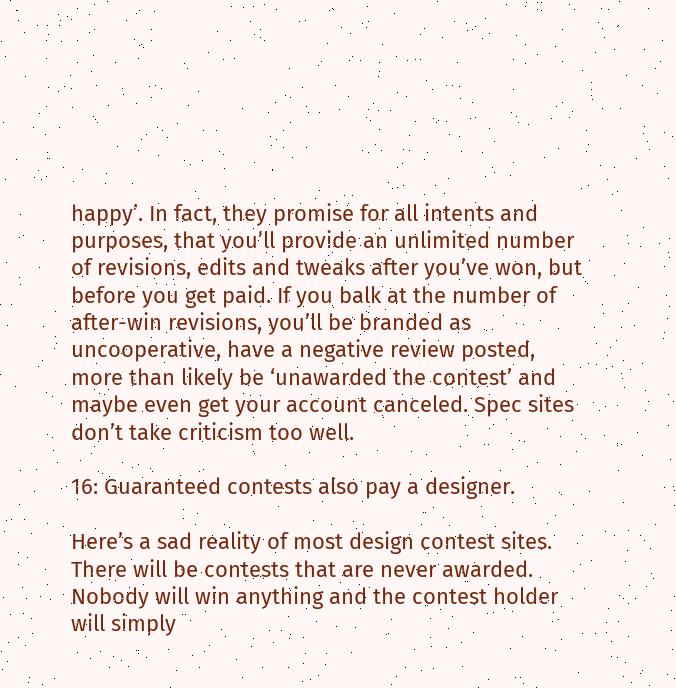happy’. In fact, they promise for all intents and purposes, that you’ll provide an unlimited number of revisions, edits and tweaks after you’ve won, but before you get paid. If you balk at the number of after-win revisions, you’ll be branded as uncooperative, have a negative review posted, more than likely be ‘unawarded the contest’ and maybe even get your account canceled. Spec sites don’t take criticism too well.

16: Guaranteed contests also pay a designer.

Here’s a sad reality of most design contest sites. There will be contests that are never awarded. Nobody will win anything and the contest holder will simply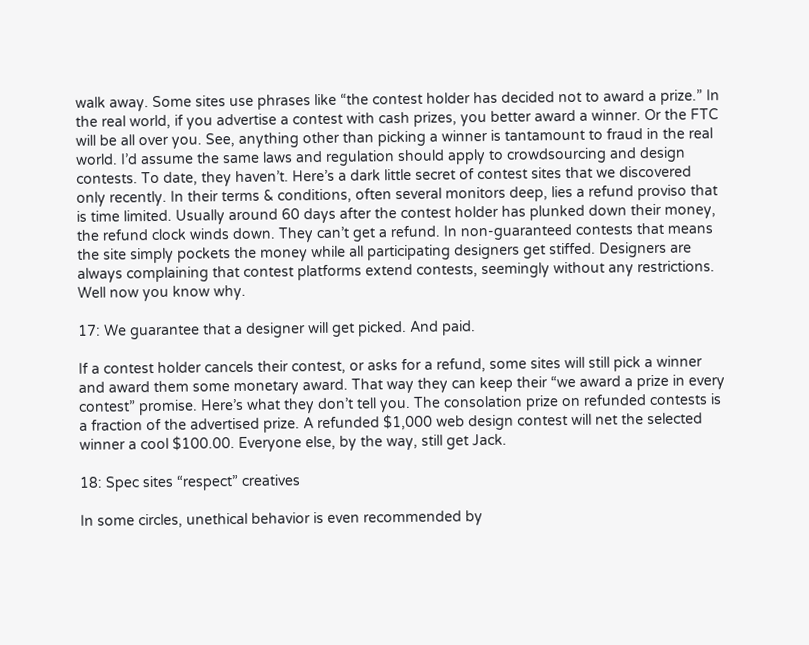walk away. Some sites use phrases like “the contest holder has decided not to award a prize.” In the real world, if you advertise a contest with cash prizes, you better award a winner. Or the FTC will be all over you. See, anything other than picking a winner is tantamount to fraud in the real world. I’d assume the same laws and regulation should apply to crowdsourcing and design contests. To date, they haven’t. Here’s a dark little secret of contest sites that we discovered only recently. In their terms & conditions, often several monitors deep, lies a refund proviso that is time limited. Usually around 60 days after the contest holder has plunked down their money, the refund clock winds down. They can’t get a refund. In non-guaranteed contests that means the site simply pockets the money while all participating designers get stiffed. Designers are always complaining that contest platforms extend contests, seemingly without any restrictions. Well now you know why.

17: We guarantee that a designer will get picked. And paid.

If a contest holder cancels their contest, or asks for a refund, some sites will still pick a winner and award them some monetary award. That way they can keep their “we award a prize in every contest” promise. Here’s what they don’t tell you. The consolation prize on refunded contests is a fraction of the advertised prize. A refunded $1,000 web design contest will net the selected winner a cool $100.00. Everyone else, by the way, still get Jack.

18: Spec sites “respect” creatives

In some circles, unethical behavior is even recommended by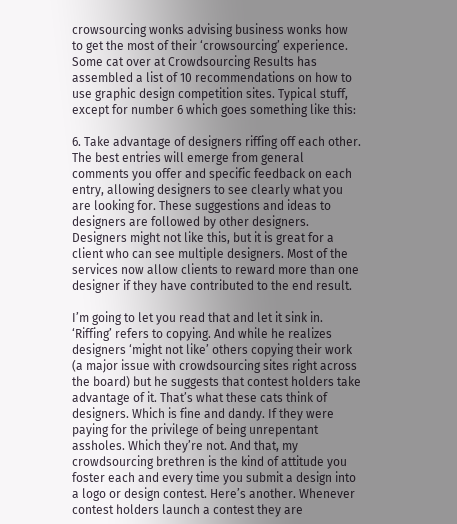crowsourcing wonks advising business wonks how to get the most of their ‘crowsourcing’ experience. Some cat over at Crowdsourcing Results has assembled a list of 10 recommendations on how to use graphic design competition sites. Typical stuff, except for number 6 which goes something like this:

6. Take advantage of designers riffing off each other. The best entries will emerge from general comments you offer and specific feedback on each entry, allowing designers to see clearly what you are looking for. These suggestions and ideas to designers are followed by other designers. Designers might not like this, but it is great for a client who can see multiple designers. Most of the services now allow clients to reward more than one designer if they have contributed to the end result.

I’m going to let you read that and let it sink in. ‘Riffing’ refers to copying. And while he realizes designers ‘might not like’ others copying their work (a major issue with crowdsourcing sites right across the board) but he suggests that contest holders take advantage of it. That’s what these cats think of designers. Which is fine and dandy. If they were paying for the privilege of being unrepentant assholes. Which they’re not. And that, my crowdsourcing brethren is the kind of attitude you foster each and every time you submit a design into a logo or design contest. Here’s another. Whenever contest holders launch a contest they are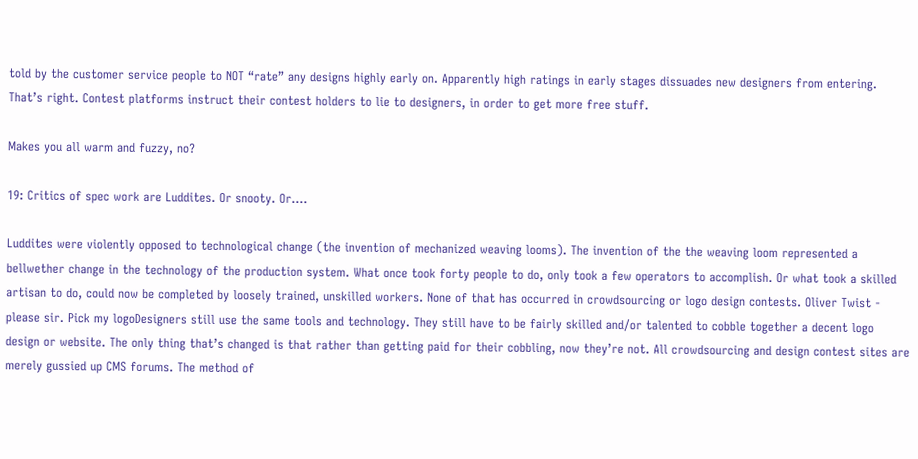told by the customer service people to NOT “rate” any designs highly early on. Apparently high ratings in early stages dissuades new designers from entering. That’s right. Contest platforms instruct their contest holders to lie to designers, in order to get more free stuff.

Makes you all warm and fuzzy, no?

19: Critics of spec work are Luddites. Or snooty. Or….

Luddites were violently opposed to technological change (the invention of mechanized weaving looms). The invention of the the weaving loom represented a bellwether change in the technology of the production system. What once took forty people to do, only took a few operators to accomplish. Or what took a skilled artisan to do, could now be completed by loosely trained, unskilled workers. None of that has occurred in crowdsourcing or logo design contests. Oliver Twist - please sir. Pick my logoDesigners still use the same tools and technology. They still have to be fairly skilled and/or talented to cobble together a decent logo design or website. The only thing that’s changed is that rather than getting paid for their cobbling, now they’re not. All crowdsourcing and design contest sites are merely gussied up CMS forums. The method of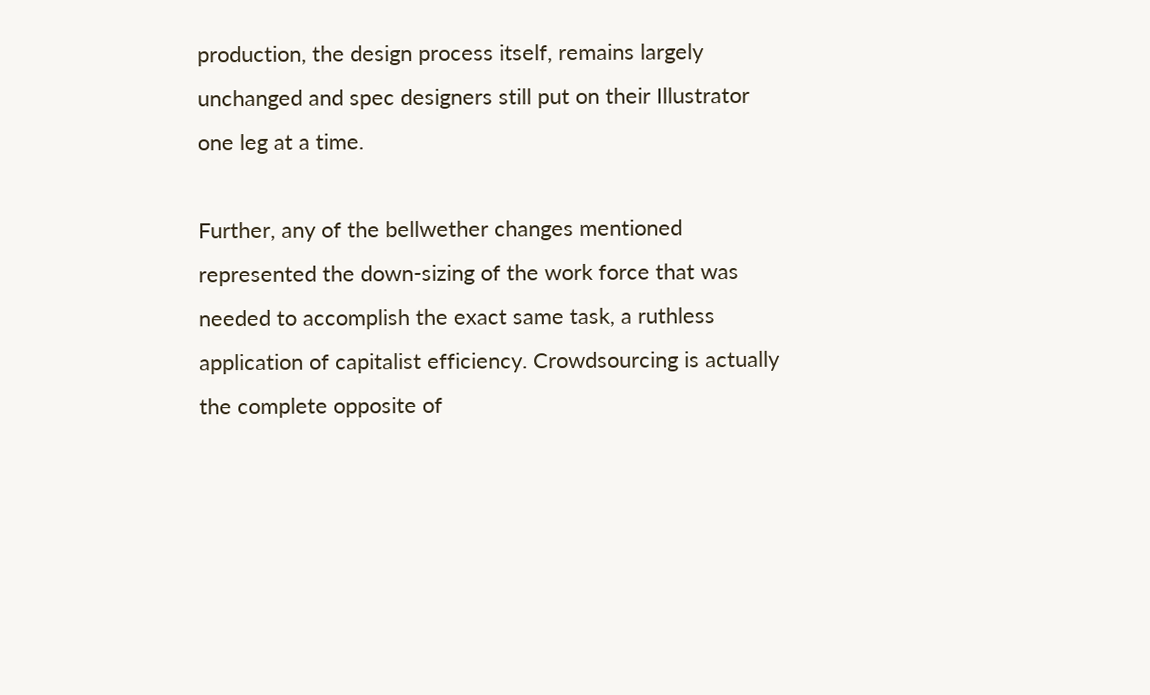production, the design process itself, remains largely unchanged and spec designers still put on their Illustrator one leg at a time.

Further, any of the bellwether changes mentioned represented the down-sizing of the work force that was needed to accomplish the exact same task, a ruthless application of capitalist efficiency. Crowdsourcing is actually the complete opposite of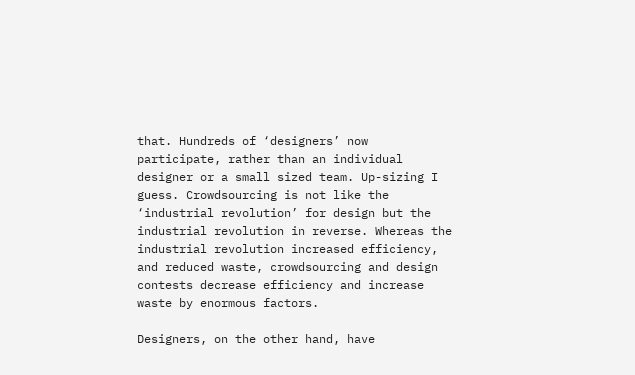that. Hundreds of ‘designers’ now participate, rather than an individual designer or a small sized team. Up-sizing I guess. Crowdsourcing is not like the ‘industrial revolution’ for design but the industrial revolution in reverse. Whereas the industrial revolution increased efficiency, and reduced waste, crowdsourcing and design contests decrease efficiency and increase waste by enormous factors.

Designers, on the other hand, have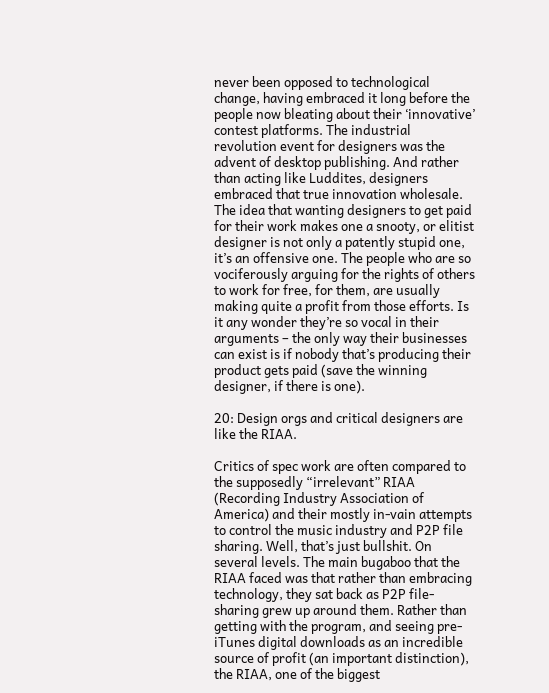never been opposed to technological change, having embraced it long before the people now bleating about their ‘innovative’ contest platforms. The industrial revolution event for designers was the advent of desktop publishing. And rather than acting like Luddites, designers embraced that true innovation wholesale. The idea that wanting designers to get paid for their work makes one a snooty, or elitist designer is not only a patently stupid one, it’s an offensive one. The people who are so vociferously arguing for the rights of others to work for free, for them, are usually making quite a profit from those efforts. Is it any wonder they’re so vocal in their arguments – the only way their businesses can exist is if nobody that’s producing their product gets paid (save the winning designer, if there is one).

20: Design orgs and critical designers are like the RIAA.

Critics of spec work are often compared to the supposedly “irrelevant” RIAA (Recording Industry Association of America) and their mostly in-vain attempts to control the music industry and P2P file sharing. Well, that’s just bullshit. On several levels. The main bugaboo that the RIAA faced was that rather than embracing technology, they sat back as P2P file-sharing grew up around them. Rather than getting with the program, and seeing pre-iTunes digital downloads as an incredible source of profit (an important distinction), the RIAA, one of the biggest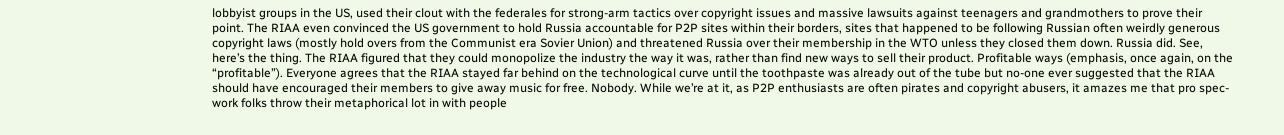lobbyist groups in the US, used their clout with the federales for strong-arm tactics over copyright issues and massive lawsuits against teenagers and grandmothers to prove their point. The RIAA even convinced the US government to hold Russia accountable for P2P sites within their borders, sites that happened to be following Russian often weirdly generous copyright laws (mostly hold overs from the Communist era Sovier Union) and threatened Russia over their membership in the WTO unless they closed them down. Russia did. See, here’s the thing. The RIAA figured that they could monopolize the industry the way it was, rather than find new ways to sell their product. Profitable ways (emphasis, once again, on the “profitable”). Everyone agrees that the RIAA stayed far behind on the technological curve until the toothpaste was already out of the tube but no-one ever suggested that the RIAA should have encouraged their members to give away music for free. Nobody. While we’re at it, as P2P enthusiasts are often pirates and copyright abusers, it amazes me that pro spec-work folks throw their metaphorical lot in with people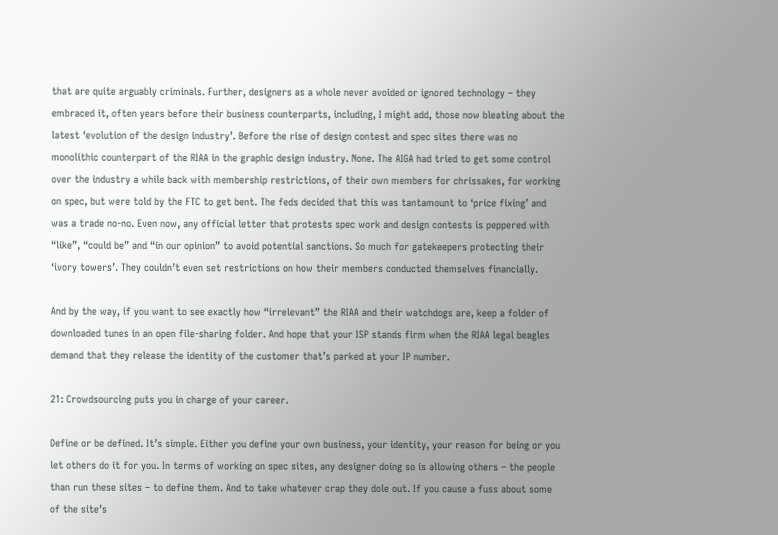that are quite arguably criminals. Further, designers as a whole never avoided or ignored technology – they embraced it, often years before their business counterparts, including, I might add, those now bleating about the latest ‘evolution of the design industry’. Before the rise of design contest and spec sites there was no monolithic counterpart of the RIAA in the graphic design industry. None. The AIGA had tried to get some control over the industry a while back with membership restrictions, of their own members for chrissakes, for working on spec, but were told by the FTC to get bent. The feds decided that this was tantamount to ‘price fixing’ and was a trade no-no. Even now, any official letter that protests spec work and design contests is peppered with “like”, “could be” and “in our opinion” to avoid potential sanctions. So much for gatekeepers protecting their ‘ivory towers’. They couldn’t even set restrictions on how their members conducted themselves financially.

And by the way, if you want to see exactly how “irrelevant” the RIAA and their watchdogs are, keep a folder of downloaded tunes in an open file-sharing folder. And hope that your ISP stands firm when the RIAA legal beagles demand that they release the identity of the customer that’s parked at your IP number.

21: Crowdsourcing puts you in charge of your career.

Define or be defined. It’s simple. Either you define your own business, your identity, your reason for being or you let others do it for you. In terms of working on spec sites, any designer doing so is allowing others – the people than run these sites – to define them. And to take whatever crap they dole out. If you cause a fuss about some of the site’s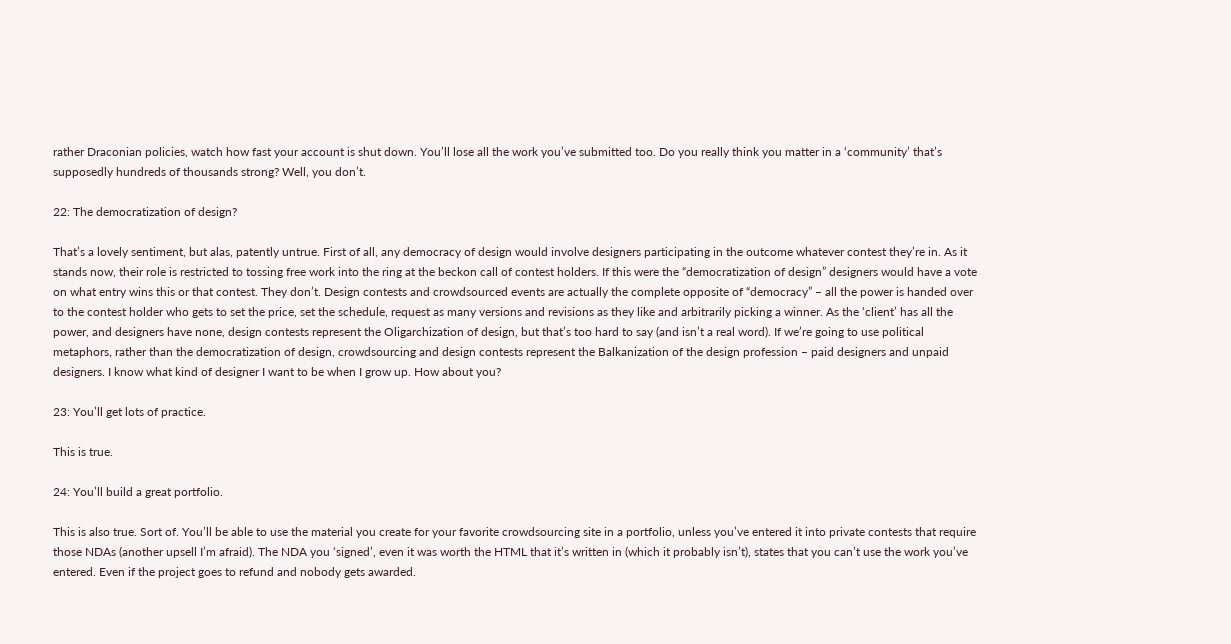rather Draconian policies, watch how fast your account is shut down. You’ll lose all the work you’ve submitted too. Do you really think you matter in a ‘community’ that’s supposedly hundreds of thousands strong? Well, you don’t.

22: The democratization of design?

That’s a lovely sentiment, but alas, patently untrue. First of all, any democracy of design would involve designers participating in the outcome whatever contest they’re in. As it stands now, their role is restricted to tossing free work into the ring at the beckon call of contest holders. If this were the “democratization of design” designers would have a vote on what entry wins this or that contest. They don’t. Design contests and crowdsourced events are actually the complete opposite of “democracy” – all the power is handed over to the contest holder who gets to set the price, set the schedule, request as many versions and revisions as they like and arbitrarily picking a winner. As the ‘client’ has all the power, and designers have none, design contests represent the Oligarchization of design, but that’s too hard to say (and isn’t a real word). If we’re going to use political metaphors, rather than the democratization of design, crowdsourcing and design contests represent the Balkanization of the design profession – paid designers and unpaid designers. I know what kind of designer I want to be when I grow up. How about you?

23: You’ll get lots of practice.

This is true.

24: You’ll build a great portfolio.

This is also true. Sort of. You’ll be able to use the material you create for your favorite crowdsourcing site in a portfolio, unless you’ve entered it into private contests that require those NDAs (another upsell I’m afraid). The NDA you ‘signed’, even it was worth the HTML that it’s written in (which it probably isn’t), states that you can’t use the work you’ve entered. Even if the project goes to refund and nobody gets awarded.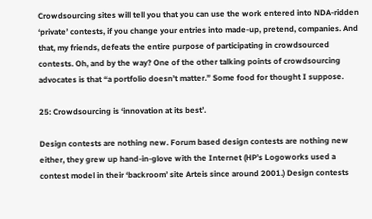Crowdsourcing sites will tell you that you can use the work entered into NDA-ridden ‘private’ contests, if you change your entries into made-up, pretend, companies. And that, my friends, defeats the entire purpose of participating in crowdsourced contests. Oh, and by the way? One of the other talking points of crowdsourcing advocates is that “a portfolio doesn’t matter.” Some food for thought I suppose.

25: Crowdsourcing is ‘innovation at its best’.

Design contests are nothing new. Forum based design contests are nothing new either, they grew up hand-in-glove with the Internet (HP’s Logoworks used a contest model in their ‘backroom’ site Arteis since around 2001.) Design contests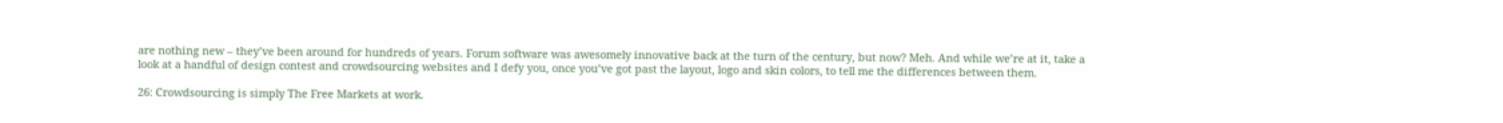are nothing new – they’ve been around for hundreds of years. Forum software was awesomely innovative back at the turn of the century, but now? Meh. And while we’re at it, take a look at a handful of design contest and crowdsourcing websites and I defy you, once you’ve got past the layout, logo and skin colors, to tell me the differences between them.

26: Crowdsourcing is simply The Free Markets at work.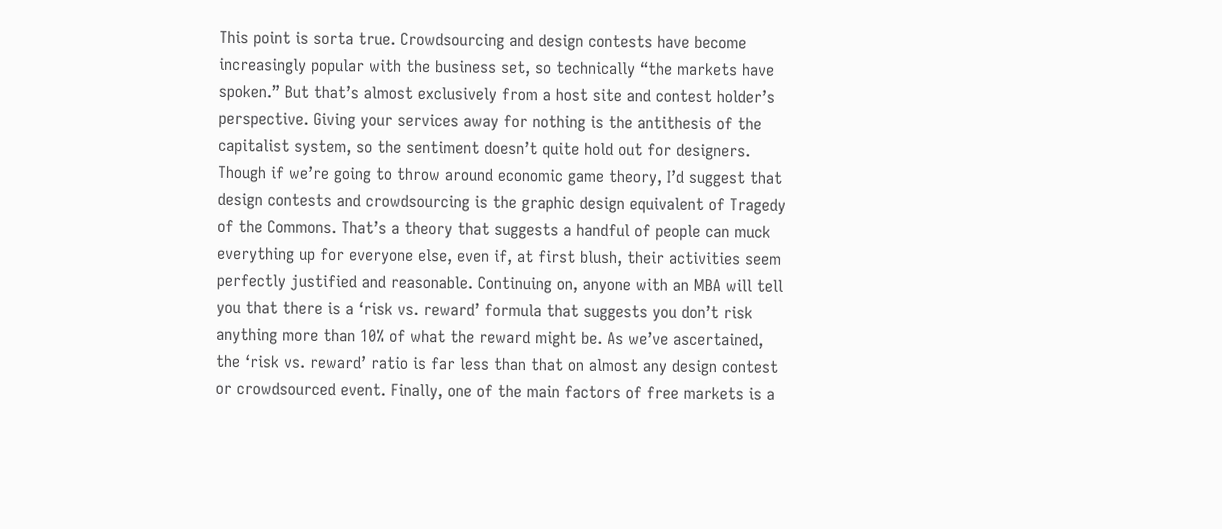This point is sorta true. Crowdsourcing and design contests have become increasingly popular with the business set, so technically “the markets have spoken.” But that’s almost exclusively from a host site and contest holder’s perspective. Giving your services away for nothing is the antithesis of the capitalist system, so the sentiment doesn’t quite hold out for designers. Though if we’re going to throw around economic game theory, I’d suggest that design contests and crowdsourcing is the graphic design equivalent of Tragedy of the Commons. That’s a theory that suggests a handful of people can muck everything up for everyone else, even if, at first blush, their activities seem perfectly justified and reasonable. Continuing on, anyone with an MBA will tell you that there is a ‘risk vs. reward’ formula that suggests you don’t risk anything more than 10% of what the reward might be. As we’ve ascertained, the ‘risk vs. reward’ ratio is far less than that on almost any design contest or crowdsourced event. Finally, one of the main factors of free markets is a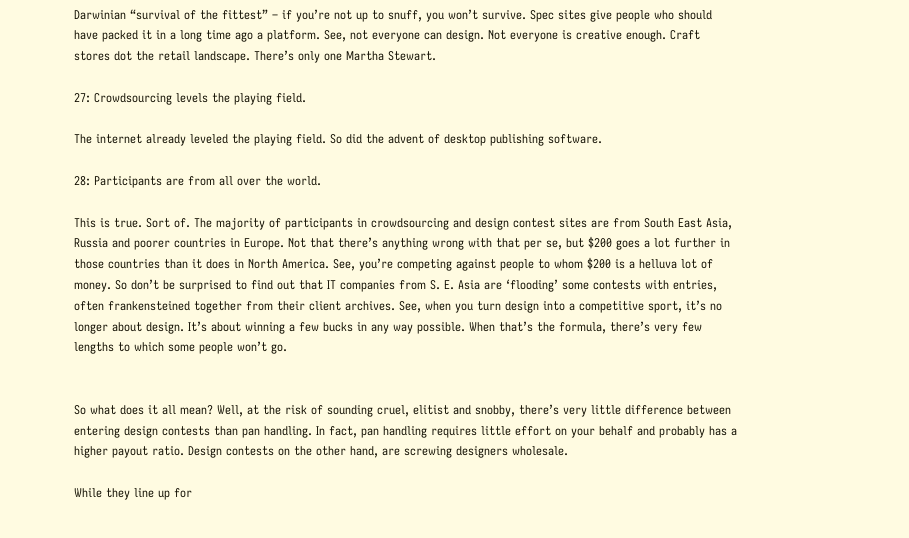Darwinian “survival of the fittest” – if you’re not up to snuff, you won’t survive. Spec sites give people who should have packed it in a long time ago a platform. See, not everyone can design. Not everyone is creative enough. Craft stores dot the retail landscape. There’s only one Martha Stewart.

27: Crowdsourcing levels the playing field.

The internet already leveled the playing field. So did the advent of desktop publishing software.

28: Participants are from all over the world.

This is true. Sort of. The majority of participants in crowdsourcing and design contest sites are from South East Asia, Russia and poorer countries in Europe. Not that there’s anything wrong with that per se, but $200 goes a lot further in those countries than it does in North America. See, you’re competing against people to whom $200 is a helluva lot of money. So don’t be surprised to find out that IT companies from S. E. Asia are ‘flooding’ some contests with entries, often frankensteined together from their client archives. See, when you turn design into a competitive sport, it’s no longer about design. It’s about winning a few bucks in any way possible. When that’s the formula, there’s very few lengths to which some people won’t go.


So what does it all mean? Well, at the risk of sounding cruel, elitist and snobby, there’s very little difference between entering design contests than pan handling. In fact, pan handling requires little effort on your behalf and probably has a higher payout ratio. Design contests on the other hand, are screwing designers wholesale.

While they line up for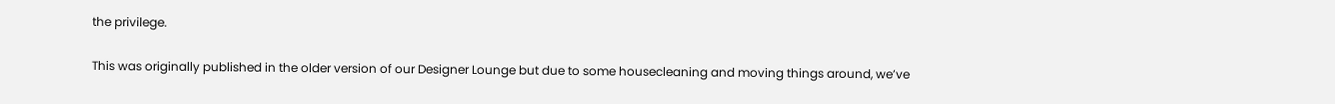the privilege.

This was originally published in the older version of our Designer Lounge but due to some housecleaning and moving things around, we’ve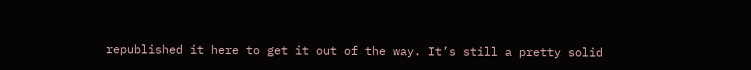republished it here to get it out of the way. It’s still a pretty solid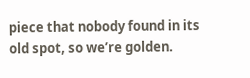piece that nobody found in its old spot, so we’re golden.